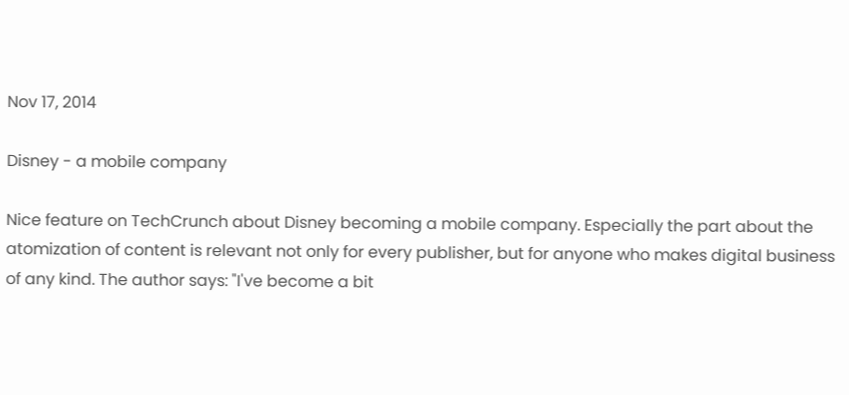Nov 17, 2014

Disney - a mobile company

Nice feature on TechCrunch about Disney becoming a mobile company. Especially the part about the atomization of content is relevant not only for every publisher, but for anyone who makes digital business of any kind. The author says: "I've become a bit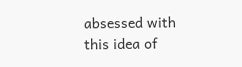absessed with this idea of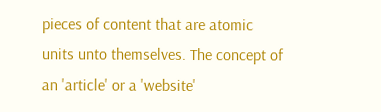pieces of content that are atomic units unto themselves. The concept of an 'article' or a 'website'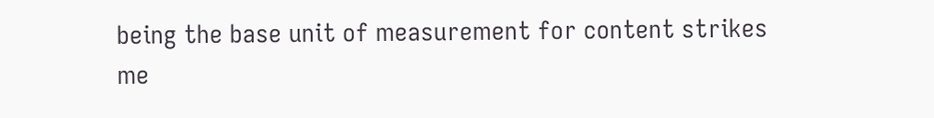being the base unit of measurement for content strikes me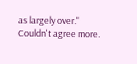as largely over."
Couldn't agree more.